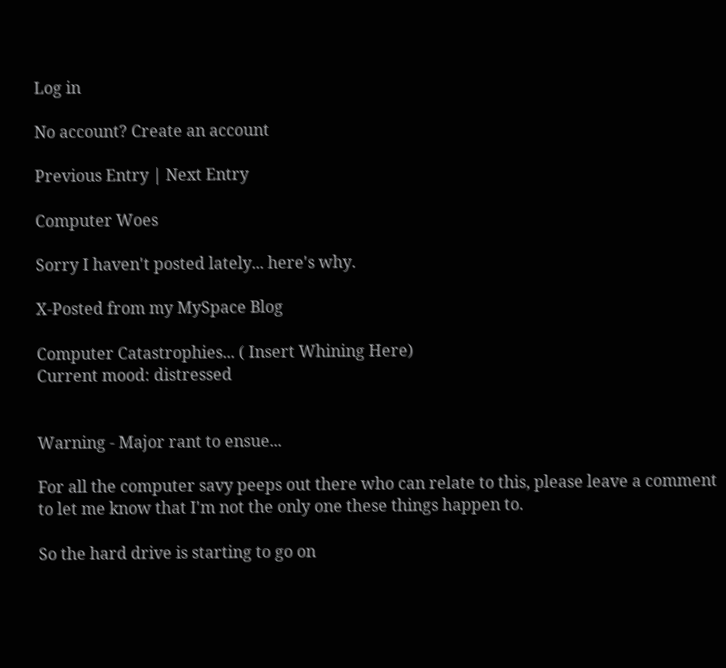Log in

No account? Create an account

Previous Entry | Next Entry

Computer Woes

Sorry I haven't posted lately... here's why.

X-Posted from my MySpace Blog

Computer Catastrophies... ( Insert Whining Here)
Current mood: distressed


Warning - Major rant to ensue...

For all the computer savy peeps out there who can relate to this, please leave a comment to let me know that I'm not the only one these things happen to.

So the hard drive is starting to go on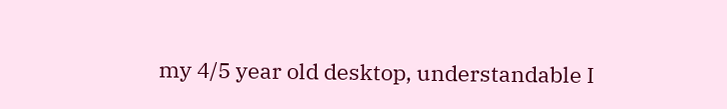my 4/5 year old desktop, understandable I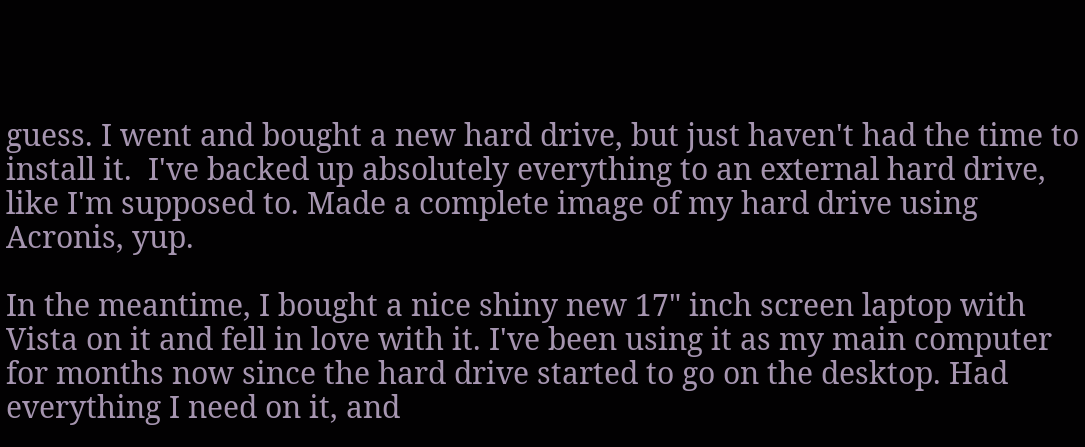guess. I went and bought a new hard drive, but just haven't had the time to install it.  I've backed up absolutely everything to an external hard drive, like I'm supposed to. Made a complete image of my hard drive using Acronis, yup.

In the meantime, I bought a nice shiny new 17" inch screen laptop with Vista on it and fell in love with it. I've been using it as my main computer for months now since the hard drive started to go on the desktop. Had everything I need on it, and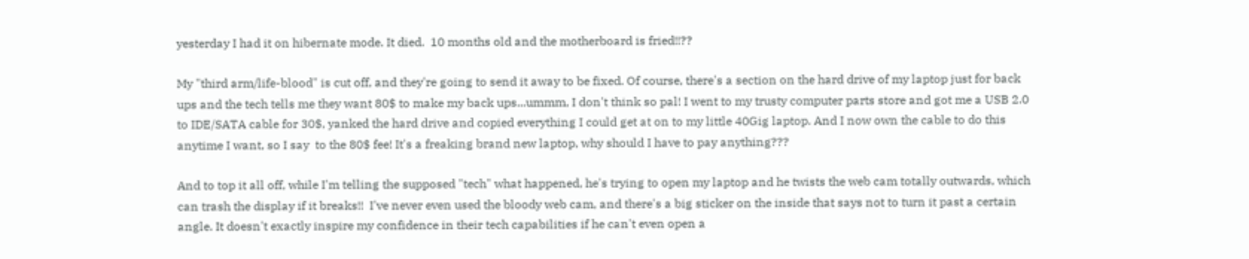yesterday I had it on hibernate mode. It died.  10 months old and the motherboard is fried!!??

My "third arm/life-blood" is cut off, and they're going to send it away to be fixed. Of course, there's a section on the hard drive of my laptop just for back ups and the tech tells me they want 80$ to make my back ups...ummm, I don't think so pal! I went to my trusty computer parts store and got me a USB 2.0 to IDE/SATA cable for 30$, yanked the hard drive and copied everything I could get at on to my little 40Gig laptop. And I now own the cable to do this anytime I want, so I say  to the 80$ fee! It's a freaking brand new laptop, why should I have to pay anything???

And to top it all off, while I'm telling the supposed "tech" what happened, he's trying to open my laptop and he twists the web cam totally outwards, which can trash the display if it breaks!!  I've never even used the bloody web cam, and there's a big sticker on the inside that says not to turn it past a certain angle. It doesn't exactly inspire my confidence in their tech capabilities if he can't even open a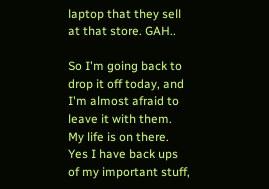laptop that they sell at that store. GAH..

So I'm going back to drop it off today, and I'm almost afraid to leave it with them. My life is on there.  Yes I have back ups of my important stuff,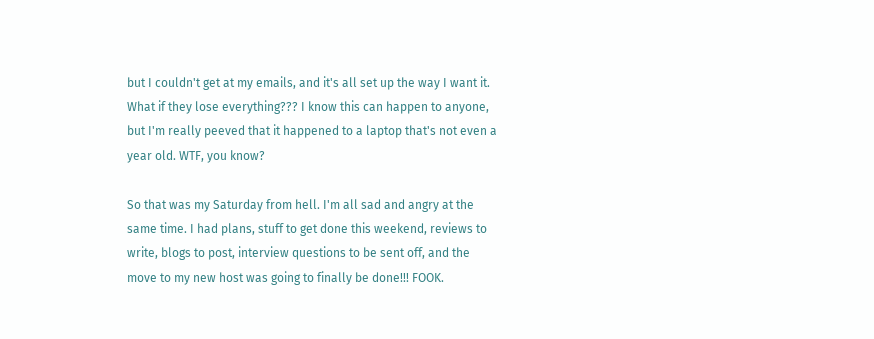but I couldn't get at my emails, and it's all set up the way I want it. What if they lose everything??? I know this can happen to anyone, but I'm really peeved that it happened to a laptop that's not even a year old. WTF, you know?

So that was my Saturday from hell. I'm all sad and angry at the same time. I had plans, stuff to get done this weekend, reviews to write, blogs to post, interview questions to be sent off, and the move to my new host was going to finally be done!!! FOOK.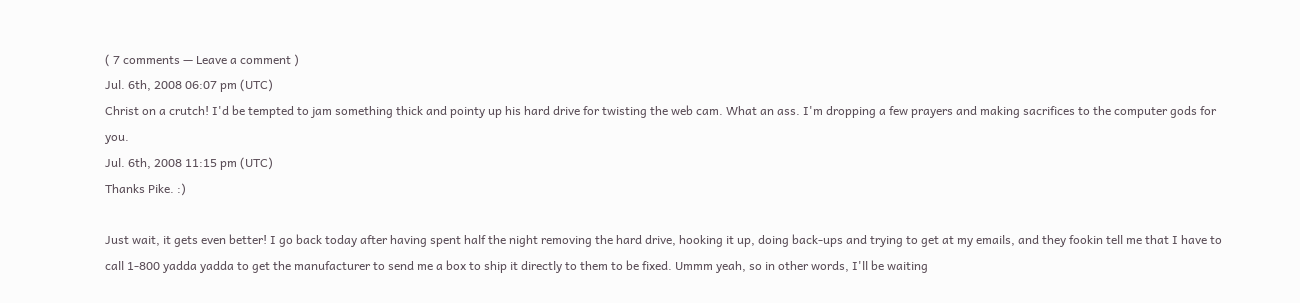( 7 comments — Leave a comment )
Jul. 6th, 2008 06:07 pm (UTC)
Christ on a crutch! I'd be tempted to jam something thick and pointy up his hard drive for twisting the web cam. What an ass. I'm dropping a few prayers and making sacrifices to the computer gods for you.
Jul. 6th, 2008 11:15 pm (UTC)
Thanks Pike. :)

Just wait, it gets even better! I go back today after having spent half the night removing the hard drive, hooking it up, doing back-ups and trying to get at my emails, and they fookin tell me that I have to call 1-800 yadda yadda to get the manufacturer to send me a box to ship it directly to them to be fixed. Ummm yeah, so in other words, I'll be waiting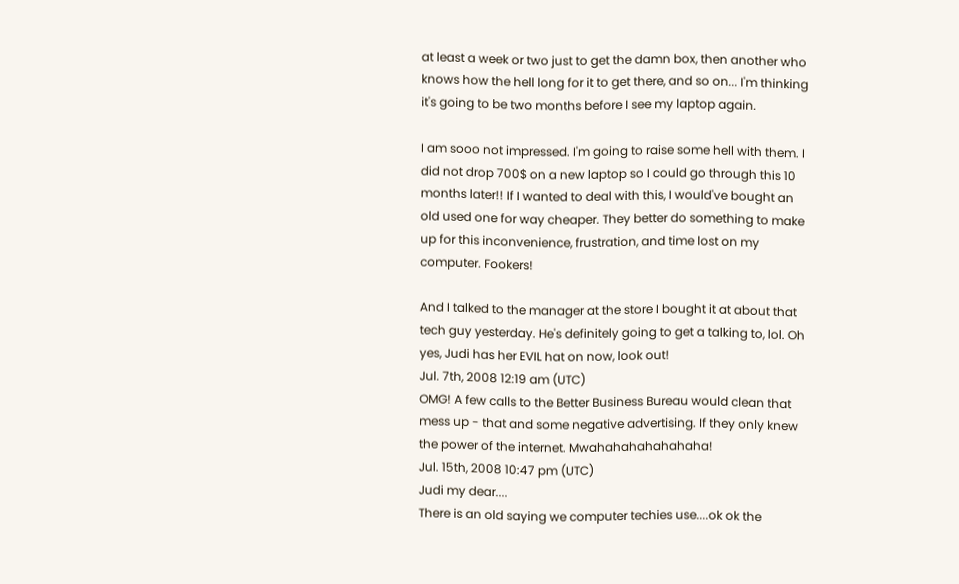at least a week or two just to get the damn box, then another who knows how the hell long for it to get there, and so on... I'm thinking it's going to be two months before I see my laptop again.

I am sooo not impressed. I'm going to raise some hell with them. I did not drop 700$ on a new laptop so I could go through this 10 months later!! If I wanted to deal with this, I would've bought an old used one for way cheaper. They better do something to make up for this inconvenience, frustration, and time lost on my computer. Fookers!

And I talked to the manager at the store I bought it at about that tech guy yesterday. He's definitely going to get a talking to, lol. Oh yes, Judi has her EVIL hat on now, look out!
Jul. 7th, 2008 12:19 am (UTC)
OMG! A few calls to the Better Business Bureau would clean that mess up - that and some negative advertising. If they only knew the power of the internet. Mwahahahahahahaha!
Jul. 15th, 2008 10:47 pm (UTC)
Judi my dear....
There is an old saying we computer techies use....ok ok the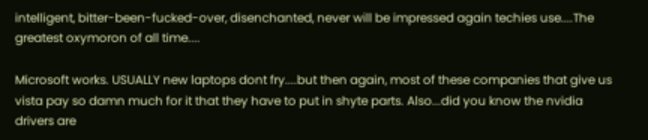intelligent, bitter-been-fucked-over, disenchanted, never will be impressed again techies use....The greatest oxymoron of all time....

Microsoft works. USUALLY new laptops dont fry....but then again, most of these companies that give us vista pay so damn much for it that they have to put in shyte parts. Also...did you know the nvidia drivers are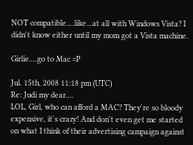NOT compatible....like...at all with Windows Vista? I didn't know either until my mom got a Vista machine.

Girlie....go to Mac =P

Jul. 15th, 2008 11:18 pm (UTC)
Re: Judi my dear....
LOL, Girl, who can afford a MAC? They're so bloody expensive, it's crazy! And don't even get me started on what I think of their advertising campaign against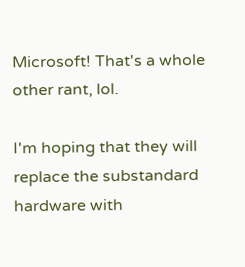Microsoft! That's a whole other rant, lol.

I'm hoping that they will replace the substandard hardware with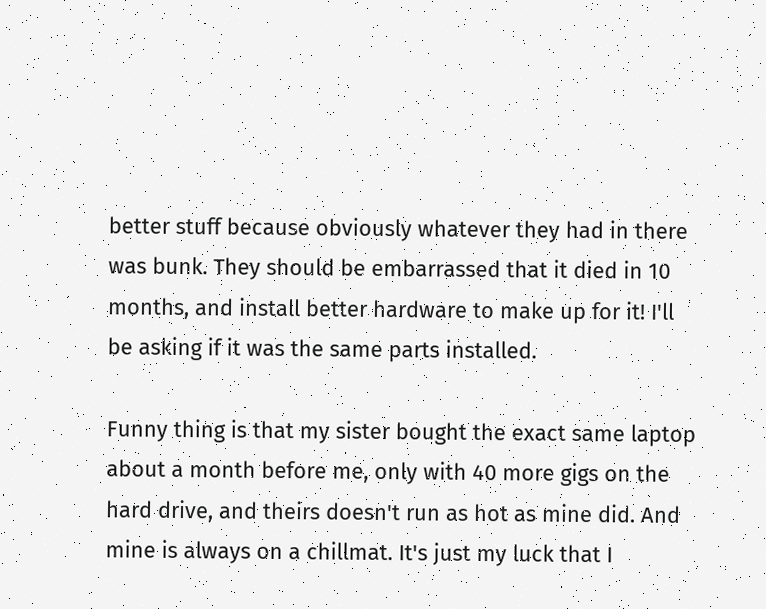better stuff because obviously whatever they had in there was bunk. They should be embarrassed that it died in 10 months, and install better hardware to make up for it! I'll be asking if it was the same parts installed.

Funny thing is that my sister bought the exact same laptop about a month before me, only with 40 more gigs on the hard drive, and theirs doesn't run as hot as mine did. And mine is always on a chillmat. It's just my luck that I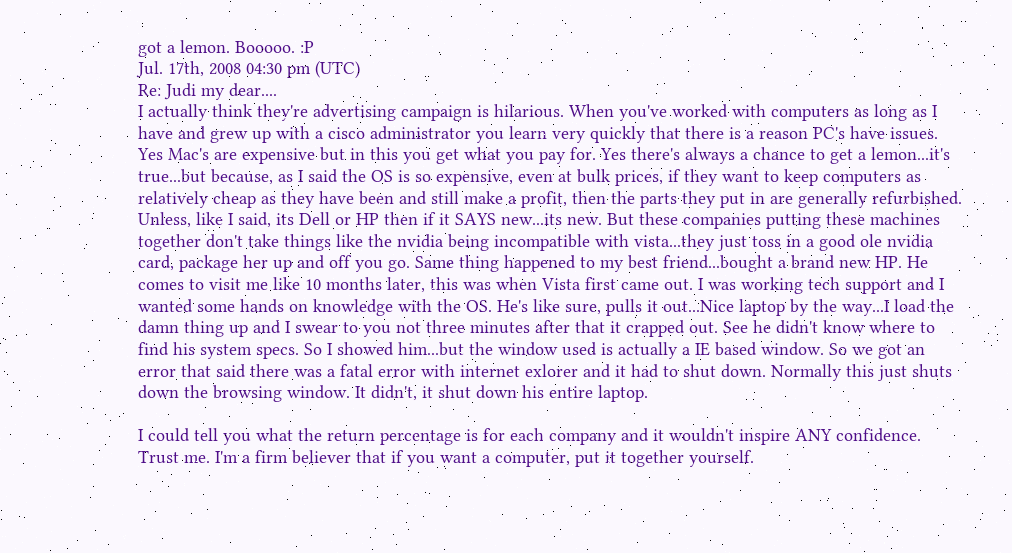got a lemon. Booooo. :P
Jul. 17th, 2008 04:30 pm (UTC)
Re: Judi my dear....
I actually think they're advertising campaign is hilarious. When you've worked with computers as long as I have and grew up with a cisco administrator you learn very quickly that there is a reason PC's have issues. Yes Mac's are expensive but in this you get what you pay for. Yes there's always a chance to get a lemon...it's true...but because, as I said the OS is so expensive, even at bulk prices, if they want to keep computers as relatively cheap as they have been and still make a profit, then the parts they put in are generally refurbished. Unless, like I said, its Dell or HP then if it SAYS new...its new. But these companies putting these machines together don't take things like the nvidia being incompatible with vista...they just toss in a good ole nvidia card, package her up and off you go. Same thing happened to my best friend...bought a brand new HP. He comes to visit me like 10 months later, this was when Vista first came out. I was working tech support and I wanted some hands on knowledge with the OS. He's like sure, pulls it out...Nice laptop by the way...I load the damn thing up and I swear to you not three minutes after that it crapped out. See he didn't know where to find his system specs. So I showed him...but the window used is actually a IE based window. So we got an error that said there was a fatal error with internet exlorer and it had to shut down. Normally this just shuts down the browsing window. It didn't, it shut down his entire laptop.

I could tell you what the return percentage is for each company and it wouldn't inspire ANY confidence. Trust me. I'm a firm believer that if you want a computer, put it together yourself.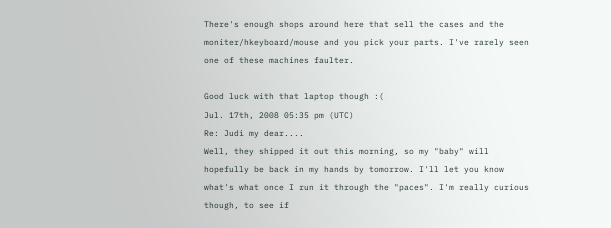There's enough shops around here that sell the cases and the moniter/hkeyboard/mouse and you pick your parts. I've rarely seen one of these machines faulter.

Good luck with that laptop though :(
Jul. 17th, 2008 05:35 pm (UTC)
Re: Judi my dear....
Well, they shipped it out this morning, so my "baby" will hopefully be back in my hands by tomorrow. I'll let you know what's what once I run it through the "paces". I'm really curious though, to see if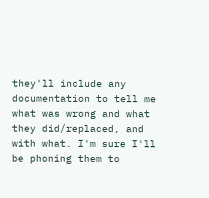they'll include any documentation to tell me what was wrong and what they did/replaced, and with what. I'm sure I'll be phoning them to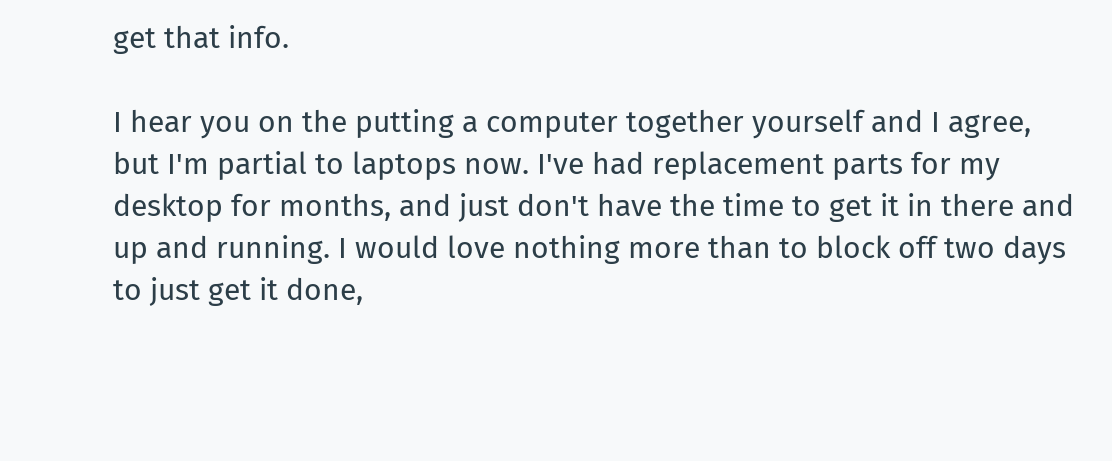get that info.

I hear you on the putting a computer together yourself and I agree, but I'm partial to laptops now. I've had replacement parts for my desktop for months, and just don't have the time to get it in there and up and running. I would love nothing more than to block off two days to just get it done,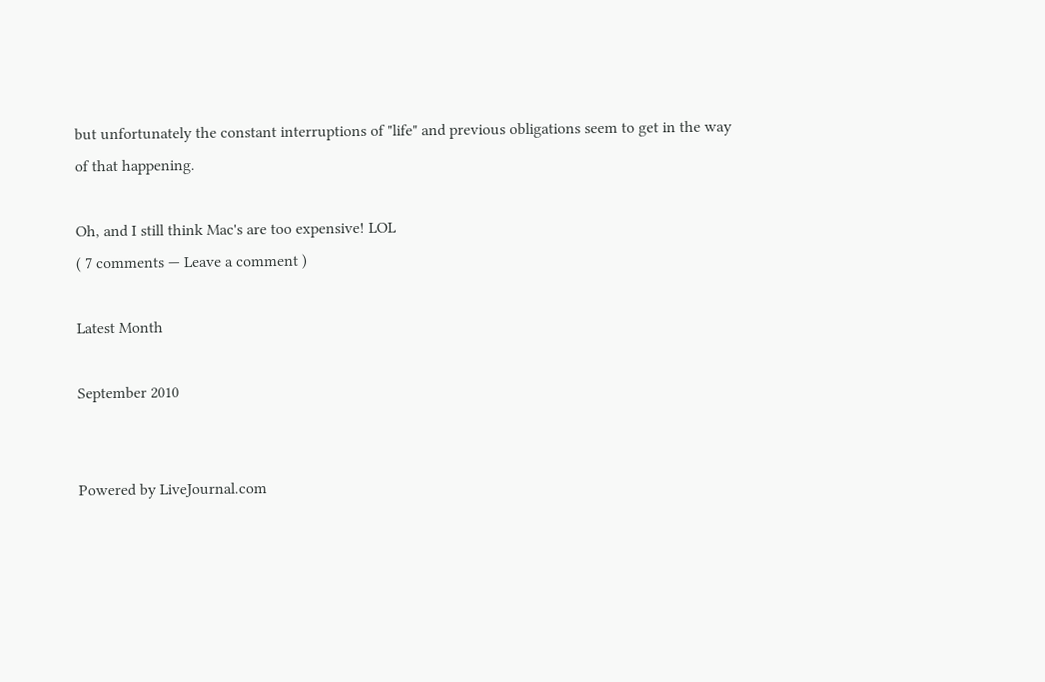but unfortunately the constant interruptions of "life" and previous obligations seem to get in the way of that happening.

Oh, and I still think Mac's are too expensive! LOL
( 7 comments — Leave a comment )

Latest Month

September 2010


Powered by LiveJournal.com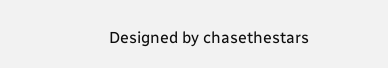Designed by chasethestars